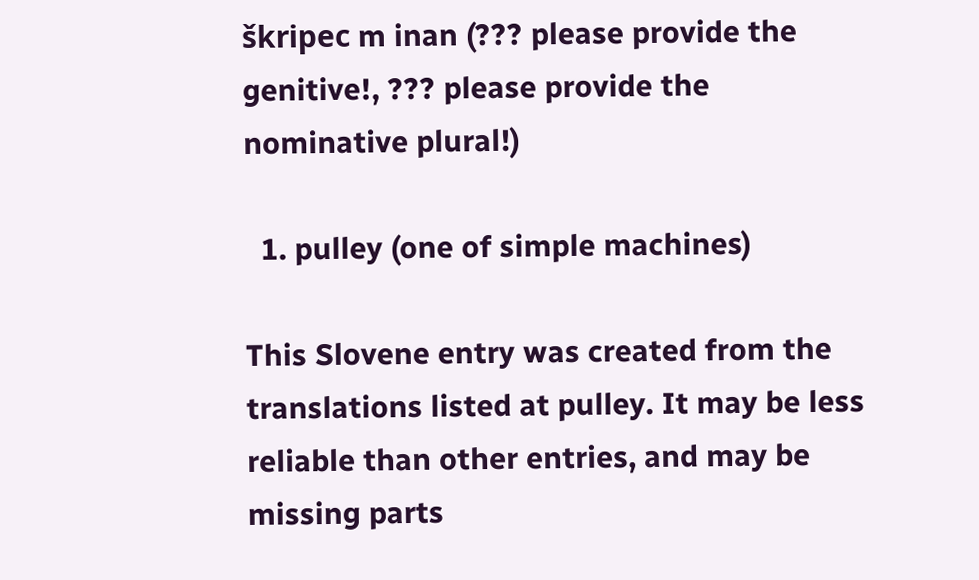škripec m inan (??? please provide the genitive!, ??? please provide the nominative plural!)

  1. pulley (one of simple machines)

This Slovene entry was created from the translations listed at pulley. It may be less reliable than other entries, and may be missing parts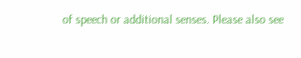of speech or additional senses. Please also see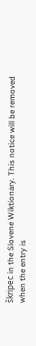škripec in the Slovene Wiktionary. This notice will be removed when the entry is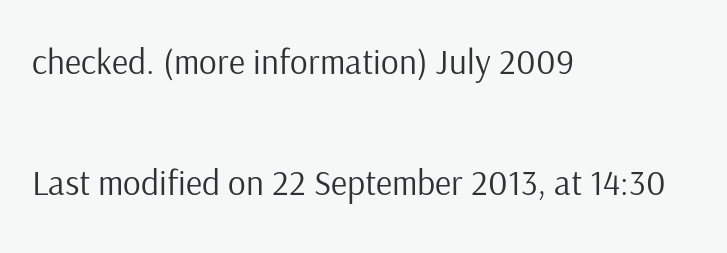checked. (more information) July 2009

Last modified on 22 September 2013, at 14:30